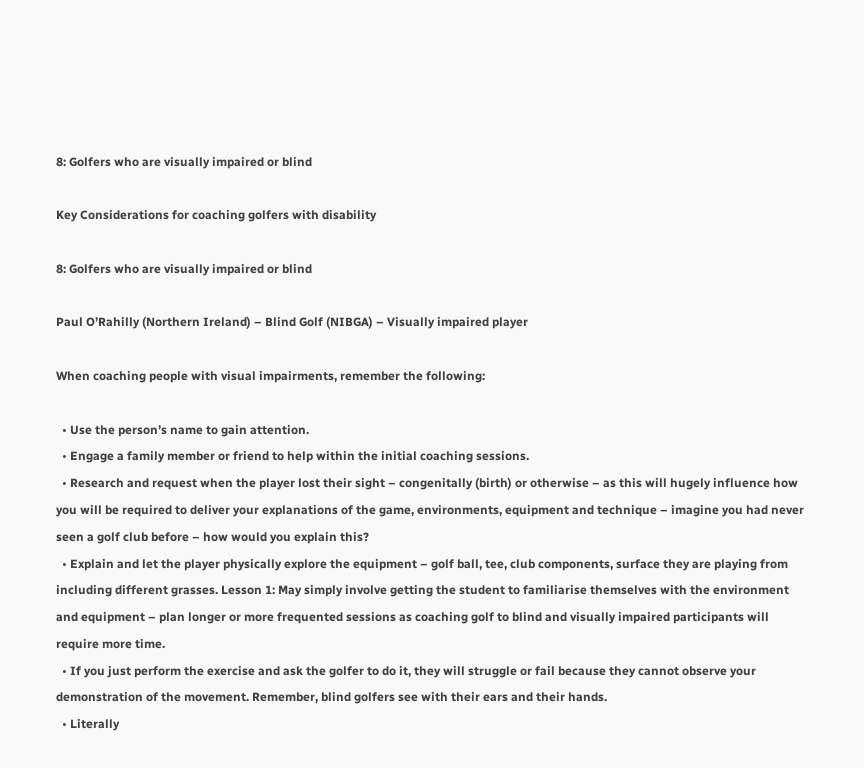8: Golfers who are visually impaired or blind

Key Considerations for coaching golfers with disability

8: Golfers who are visually impaired or blind

Paul O’Rahilly (Northern Ireland) – Blind Golf (NIBGA) – Visually impaired player

When coaching people with visual impairments, remember the following:

  • Use the person’s name to gain attention.
  • Engage a family member or friend to help within the initial coaching sessions.
  • Research and request when the player lost their sight – congenitally (birth) or otherwise – as this will hugely influence how you will be required to deliver your explanations of the game, environments, equipment and technique – imagine you had never seen a golf club before – how would you explain this?
  • Explain and let the player physically explore the equipment – golf ball, tee, club components, surface they are playing from including different grasses. Lesson 1: May simply involve getting the student to familiarise themselves with the environment and equipment – plan longer or more frequented sessions as coaching golf to blind and visually impaired participants will require more time.
  • If you just perform the exercise and ask the golfer to do it, they will struggle or fail because they cannot observe your demonstration of the movement. Remember, blind golfers see with their ears and their hands.
  • Literally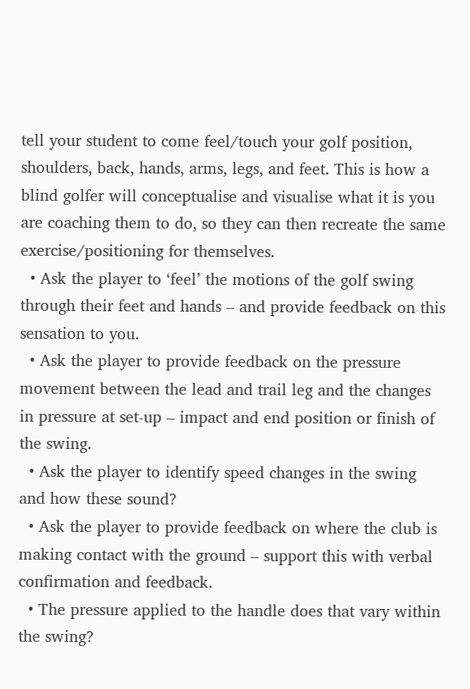tell your student to come feel/touch your golf position, shoulders, back, hands, arms, legs, and feet. This is how a blind golfer will conceptualise and visualise what it is you are coaching them to do, so they can then recreate the same exercise/positioning for themselves.
  • Ask the player to ‘feel’ the motions of the golf swing through their feet and hands – and provide feedback on this sensation to you.
  • Ask the player to provide feedback on the pressure movement between the lead and trail leg and the changes in pressure at set-up – impact and end position or finish of the swing.
  • Ask the player to identify speed changes in the swing and how these sound?
  • Ask the player to provide feedback on where the club is making contact with the ground – support this with verbal confirmation and feedback.
  • The pressure applied to the handle does that vary within the swing?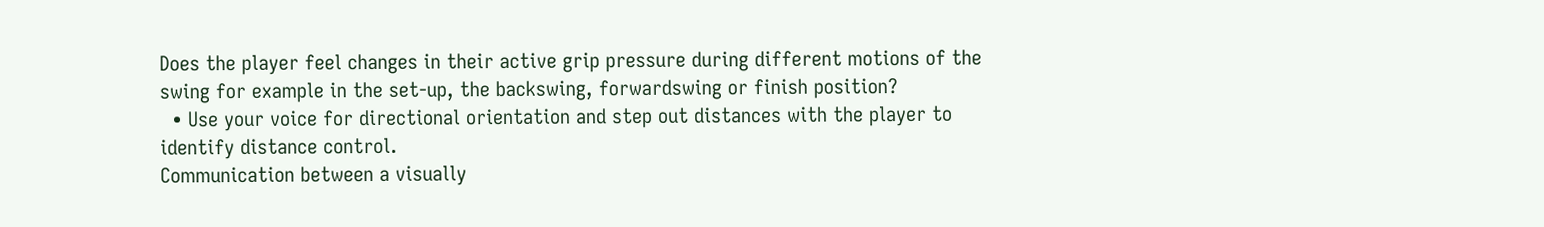Does the player feel changes in their active grip pressure during different motions of the swing for example in the set-up, the backswing, forwardswing or finish position?
  • Use your voice for directional orientation and step out distances with the player to identify distance control.
Communication between a visually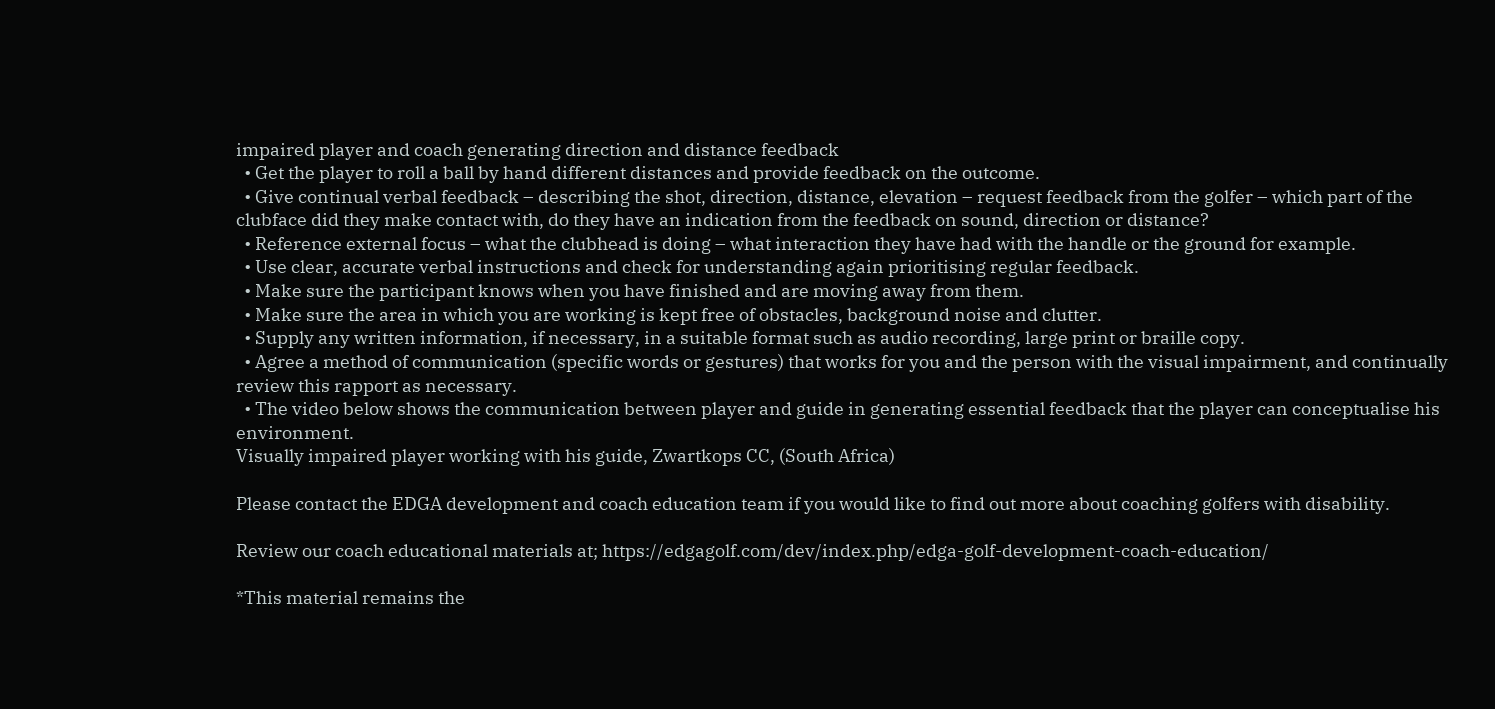impaired player and coach generating direction and distance feedback
  • Get the player to roll a ball by hand different distances and provide feedback on the outcome.
  • Give continual verbal feedback – describing the shot, direction, distance, elevation – request feedback from the golfer – which part of the clubface did they make contact with, do they have an indication from the feedback on sound, direction or distance?
  • Reference external focus – what the clubhead is doing – what interaction they have had with the handle or the ground for example.
  • Use clear, accurate verbal instructions and check for understanding again prioritising regular feedback.
  • Make sure the participant knows when you have finished and are moving away from them.
  • Make sure the area in which you are working is kept free of obstacles, background noise and clutter.
  • Supply any written information, if necessary, in a suitable format such as audio recording, large print or braille copy.
  • Agree a method of communication (specific words or gestures) that works for you and the person with the visual impairment, and continually review this rapport as necessary.
  • The video below shows the communication between player and guide in generating essential feedback that the player can conceptualise his environment.
Visually impaired player working with his guide, Zwartkops CC, (South Africa)

Please contact the EDGA development and coach education team if you would like to find out more about coaching golfers with disability.

Review our coach educational materials at; https://edgagolf.com/dev/index.php/edga-golf-development-coach-education/

*This material remains the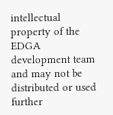intellectual property of the EDGA development team and may not be distributed or used further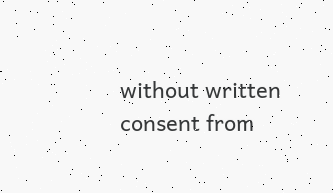without written consent from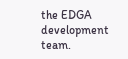the EDGA development team.